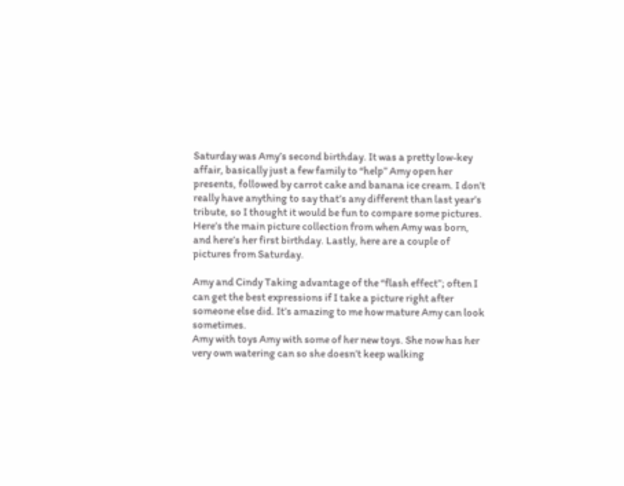Saturday was Amy’s second birthday. It was a pretty low-key affair, basically just a few family to “help” Amy open her presents, followed by carrot cake and banana ice cream. I don’t really have anything to say that’s any different than last year’s tribute, so I thought it would be fun to compare some pictures. Here’s the main picture collection from when Amy was born, and here’s her first birthday. Lastly, here are a couple of pictures from Saturday.

Amy and Cindy Taking advantage of the “flash effect”; often I can get the best expressions if I take a picture right after someone else did. It’s amazing to me how mature Amy can look sometimes.
Amy with toys Amy with some of her new toys. She now has her very own watering can so she doesn’t keep walking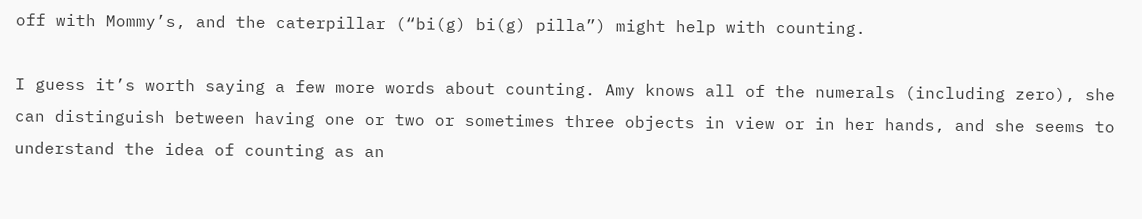off with Mommy’s, and the caterpillar (“bi(g) bi(g) pilla”) might help with counting.

I guess it’s worth saying a few more words about counting. Amy knows all of the numerals (including zero), she can distinguish between having one or two or sometimes three objects in view or in her hands, and she seems to understand the idea of counting as an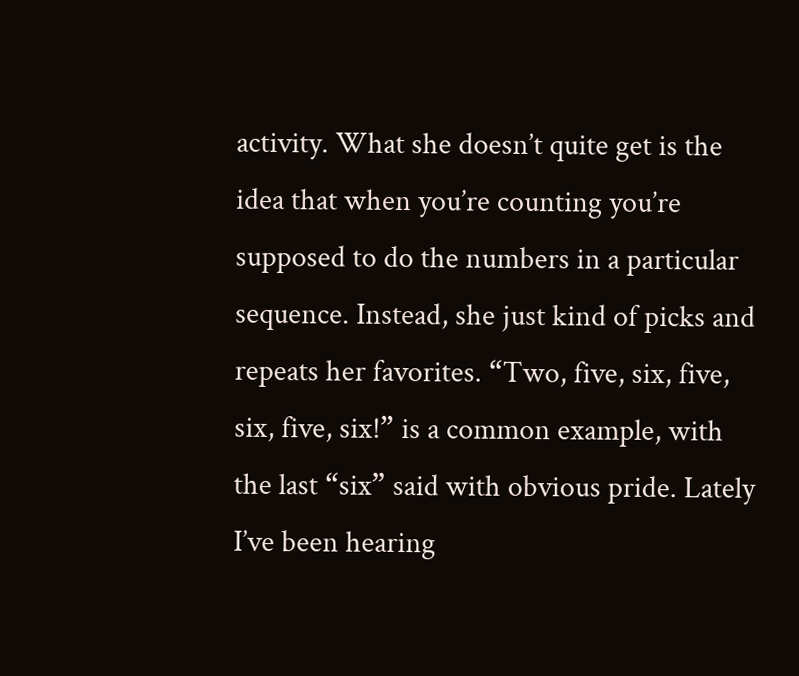activity. What she doesn’t quite get is the idea that when you’re counting you’re supposed to do the numbers in a particular sequence. Instead, she just kind of picks and repeats her favorites. “Two, five, six, five, six, five, six!” is a common example, with the last “six” said with obvious pride. Lately I’ve been hearing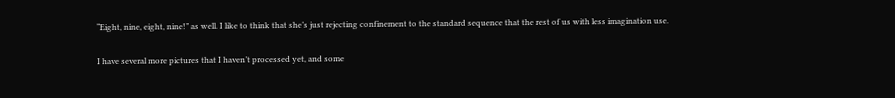“Eight, nine, eight, nine!” as well. I like to think that she’s just rejecting confinement to the standard sequence that the rest of us with less imagination use.

I have several more pictures that I haven’t processed yet, and some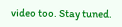video too. Stay tuned.